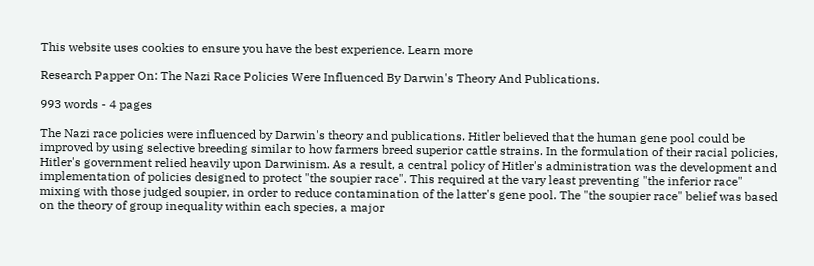This website uses cookies to ensure you have the best experience. Learn more

Research Papper On: The Nazi Race Policies Were Influenced By Darwin's Theory And Publications.

993 words - 4 pages

The Nazi race policies were influenced by Darwin's theory and publications. Hitler believed that the human gene pool could be improved by using selective breeding similar to how farmers breed superior cattle strains. In the formulation of their racial policies, Hitler's government relied heavily upon Darwinism. As a result, a central policy of Hitler's administration was the development and implementation of policies designed to protect "the soupier race". This required at the vary least preventing "the inferior race" mixing with those judged soupier, in order to reduce contamination of the latter's gene pool. The "the soupier race" belief was based on the theory of group inequality within each species, a major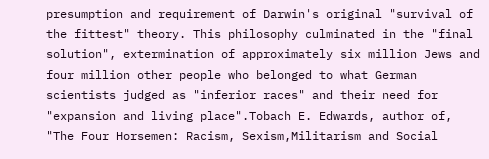presumption and requirement of Darwin's original "survival of the fittest" theory. This philosophy culminated in the "final solution", extermination of approximately six million Jews and four million other people who belonged to what German scientists judged as "inferior races" and their need for "expansion and living place".Tobach E. Edwards, author of, "The Four Horsemen: Racism, Sexism,Militarism and Social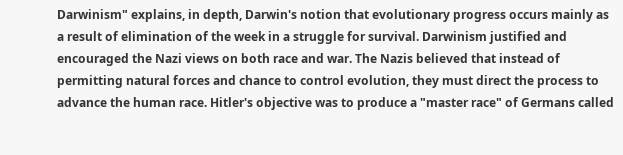Darwinism" explains, in depth, Darwin's notion that evolutionary progress occurs mainly as a result of elimination of the week in a struggle for survival. Darwinism justified and encouraged the Nazi views on both race and war. The Nazis believed that instead of permitting natural forces and chance to control evolution, they must direct the process to advance the human race. Hitler's objective was to produce a "master race" of Germans called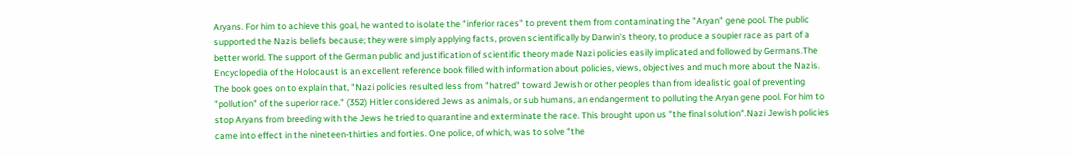Aryans. For him to achieve this goal, he wanted to isolate the "inferior races" to prevent them from contaminating the "Aryan" gene pool. The public supported the Nazis beliefs because; they were simply applying facts, proven scientifically by Darwin's theory, to produce a soupier race as part of a better world. The support of the German public and justification of scientific theory made Nazi policies easily implicated and followed by Germans.The Encyclopedia of the Holocaust is an excellent reference book filled with information about policies, views, objectives and much more about the Nazis. The book goes on to explain that, "Nazi policies resulted less from "hatred" toward Jewish or other peoples than from idealistic goal of preventing "pollution" of the superior race." (352) Hitler considered Jews as animals, or sub humans, an endangerment to polluting the Aryan gene pool. For him to stop Aryans from breeding with the Jews he tried to quarantine and exterminate the race. This brought upon us "the final solution".Nazi Jewish policies came into effect in the nineteen-thirties and forties. One police, of which, was to solve "the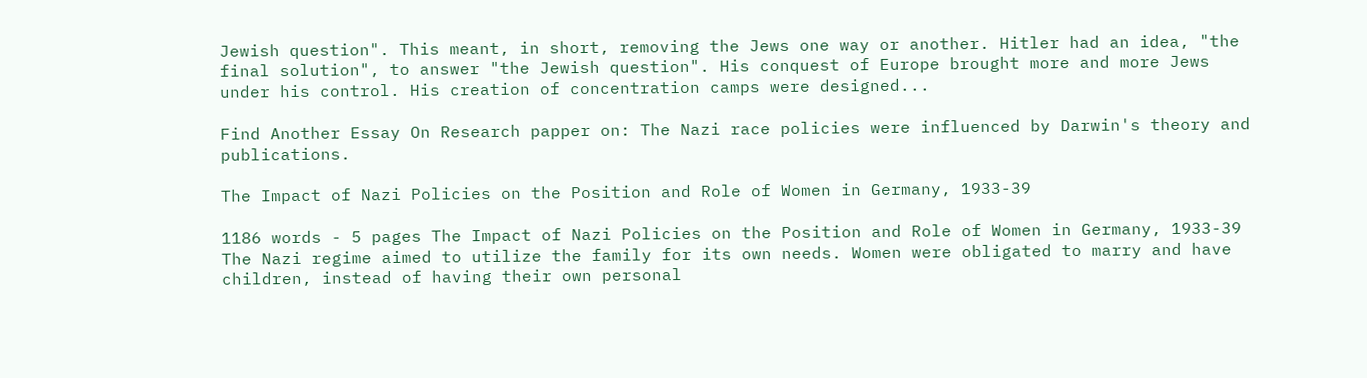Jewish question". This meant, in short, removing the Jews one way or another. Hitler had an idea, "the final solution", to answer "the Jewish question". His conquest of Europe brought more and more Jews under his control. His creation of concentration camps were designed...

Find Another Essay On Research papper on: The Nazi race policies were influenced by Darwin's theory and publications.

The Impact of Nazi Policies on the Position and Role of Women in Germany, 1933-39

1186 words - 5 pages The Impact of Nazi Policies on the Position and Role of Women in Germany, 1933-39 The Nazi regime aimed to utilize the family for its own needs. Women were obligated to marry and have children, instead of having their own personal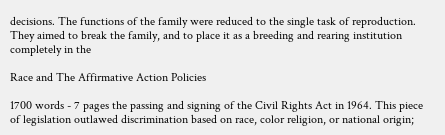decisions. The functions of the family were reduced to the single task of reproduction. They aimed to break the family, and to place it as a breeding and rearing institution completely in the

Race and The Affirmative Action Policies

1700 words - 7 pages the passing and signing of the Civil Rights Act in 1964. This piece of legislation outlawed discrimination based on race, color religion, or national origin;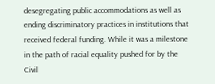desegregating public accommodations as well as ending discriminatory practices in institutions that received federal funding. While it was a milestone in the path of racial equality pushed for by the Civil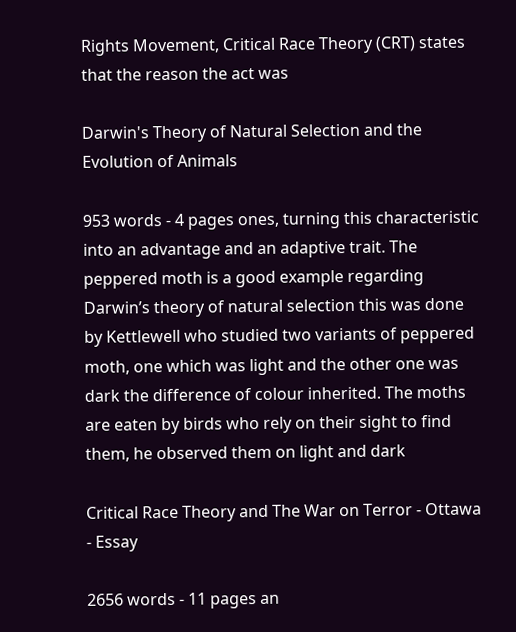Rights Movement, Critical Race Theory (CRT) states that the reason the act was

Darwin's Theory of Natural Selection and the Evolution of Animals

953 words - 4 pages ones, turning this characteristic into an advantage and an adaptive trait. The peppered moth is a good example regarding Darwin’s theory of natural selection this was done by Kettlewell who studied two variants of peppered moth, one which was light and the other one was dark the difference of colour inherited. The moths are eaten by birds who rely on their sight to find them, he observed them on light and dark

Critical Race Theory and The War on Terror - Ottawa - Essay

2656 words - 11 pages an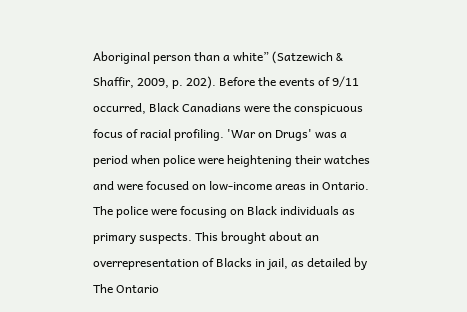Aboriginal person than a white” (Satzewich & Shaffir, 2009, p. 202). Before the events of 9/11 occurred, Black Canadians were the conspicuous focus of racial profiling. 'War on Drugs' was a period when police were heightening their watches and were focused on low-income areas in Ontario. The police were focusing on Black individuals as primary suspects. This brought about an overrepresentation of Blacks in jail, as detailed by The Ontario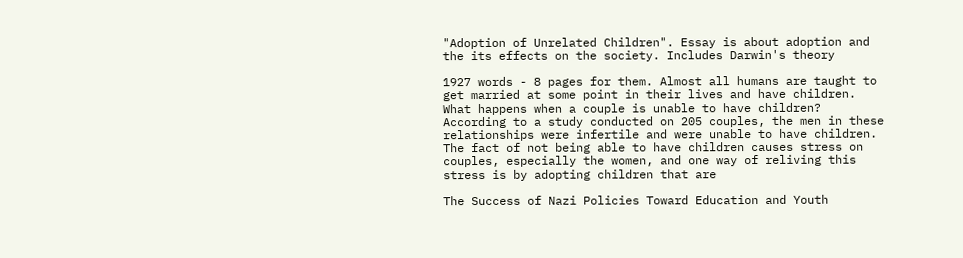"Adoption of Unrelated Children". Essay is about adoption and the its effects on the society. Includes Darwin's theory

1927 words - 8 pages for them. Almost all humans are taught to get married at some point in their lives and have children. What happens when a couple is unable to have children? According to a study conducted on 205 couples, the men in these relationships were infertile and were unable to have children. The fact of not being able to have children causes stress on couples, especially the women, and one way of reliving this stress is by adopting children that are

The Success of Nazi Policies Toward Education and Youth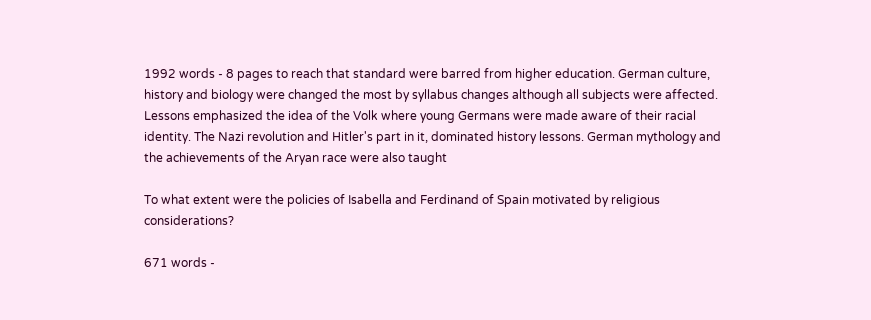1992 words - 8 pages to reach that standard were barred from higher education. German culture, history and biology were changed the most by syllabus changes although all subjects were affected. Lessons emphasized the idea of the Volk where young Germans were made aware of their racial identity. The Nazi revolution and Hitler's part in it, dominated history lessons. German mythology and the achievements of the Aryan race were also taught

To what extent were the policies of Isabella and Ferdinand of Spain motivated by religious considerations?

671 words -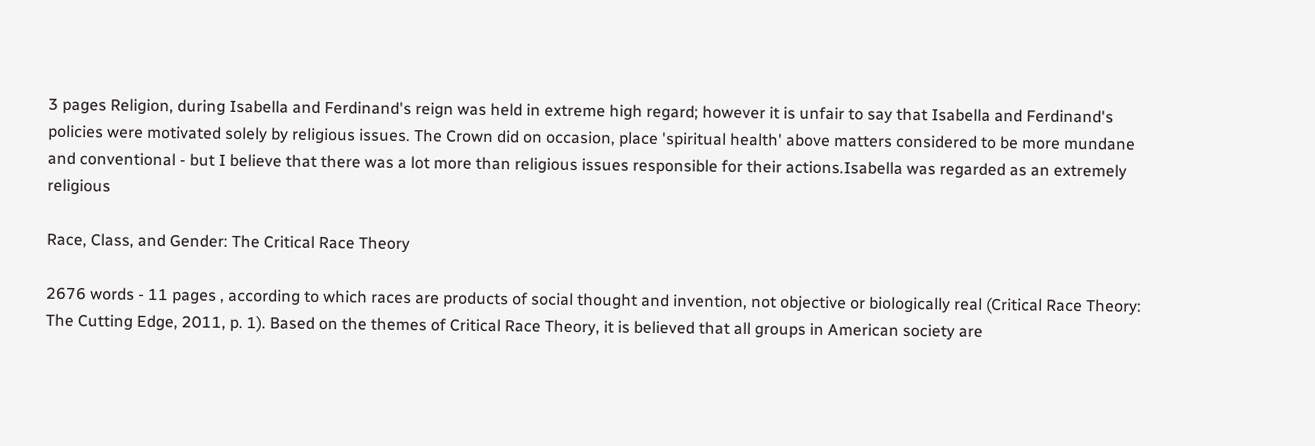3 pages Religion, during Isabella and Ferdinand's reign was held in extreme high regard; however it is unfair to say that Isabella and Ferdinand's policies were motivated solely by religious issues. The Crown did on occasion, place 'spiritual health' above matters considered to be more mundane and conventional - but I believe that there was a lot more than religious issues responsible for their actions.Isabella was regarded as an extremely religious

Race, Class, and Gender: The Critical Race Theory

2676 words - 11 pages , according to which races are products of social thought and invention, not objective or biologically real (Critical Race Theory: The Cutting Edge, 2011, p. 1). Based on the themes of Critical Race Theory, it is believed that all groups in American society are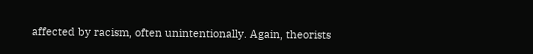affected by racism, often unintentionally. Again, theorists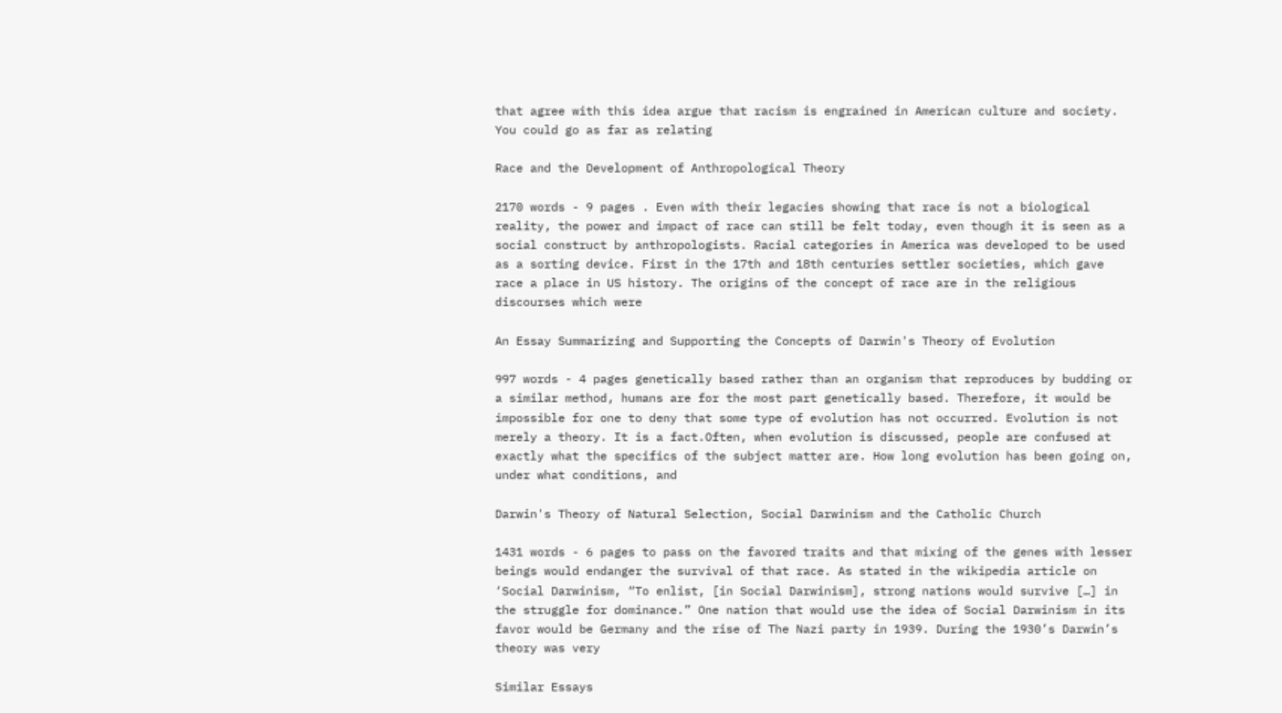that agree with this idea argue that racism is engrained in American culture and society. You could go as far as relating

Race and the Development of Anthropological Theory

2170 words - 9 pages . Even with their legacies showing that race is not a biological reality, the power and impact of race can still be felt today, even though it is seen as a social construct by anthropologists. Racial categories in America was developed to be used as a sorting device. First in the 17th and 18th centuries settler societies, which gave race a place in US history. The origins of the concept of race are in the religious discourses which were

An Essay Summarizing and Supporting the Concepts of Darwin's Theory of Evolution

997 words - 4 pages genetically based rather than an organism that reproduces by budding or a similar method, humans are for the most part genetically based. Therefore, it would be impossible for one to deny that some type of evolution has not occurred. Evolution is not merely a theory. It is a fact.Often, when evolution is discussed, people are confused at exactly what the specifics of the subject matter are. How long evolution has been going on, under what conditions, and

Darwin's Theory of Natural Selection, Social Darwinism and the Catholic Church

1431 words - 6 pages to pass on the favored traits and that mixing of the genes with lesser beings would endanger the survival of that race. As stated in the wikipedia article on ‘Social Darwinism, “To enlist, [in Social Darwinism], strong nations would survive […] in the struggle for dominance.” One nation that would use the idea of Social Darwinism in its favor would be Germany and the rise of The Nazi party in 1939. During the 1930’s Darwin’s theory was very

Similar Essays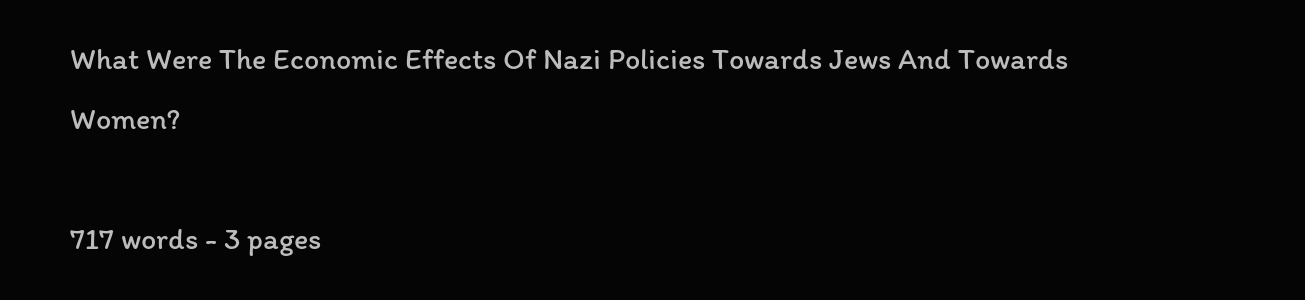What Were The Economic Effects Of Nazi Policies Towards Jews And Towards Women?

717 words - 3 pages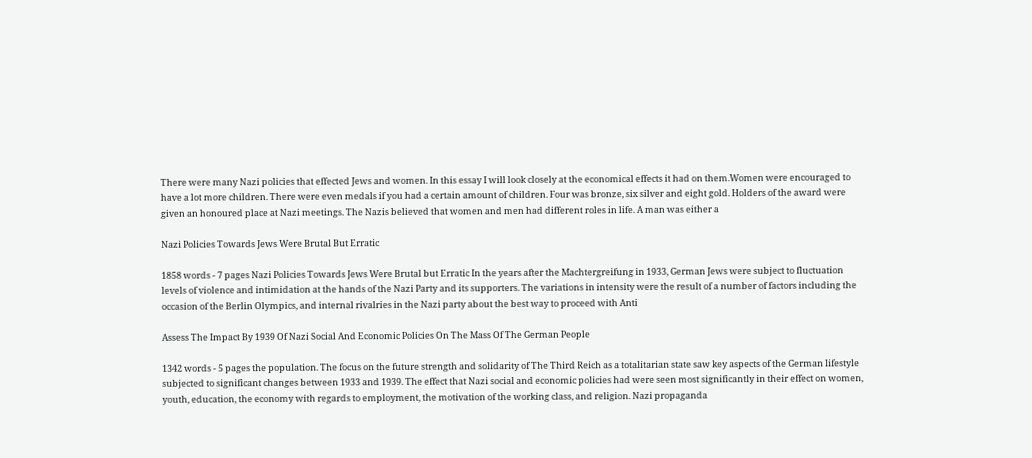There were many Nazi policies that effected Jews and women. In this essay I will look closely at the economical effects it had on them.Women were encouraged to have a lot more children. There were even medals if you had a certain amount of children. Four was bronze, six silver and eight gold. Holders of the award were given an honoured place at Nazi meetings. The Nazis believed that women and men had different roles in life. A man was either a

Nazi Policies Towards Jews Were Brutal But Erratic

1858 words - 7 pages Nazi Policies Towards Jews Were Brutal but Erratic In the years after the Machtergreifung in 1933, German Jews were subject to fluctuation levels of violence and intimidation at the hands of the Nazi Party and its supporters. The variations in intensity were the result of a number of factors including the occasion of the Berlin Olympics, and internal rivalries in the Nazi party about the best way to proceed with Anti

Assess The Impact By 1939 Of Nazi Social And Economic Policies On The Mass Of The German People

1342 words - 5 pages the population. The focus on the future strength and solidarity of The Third Reich as a totalitarian state saw key aspects of the German lifestyle subjected to significant changes between 1933 and 1939. The effect that Nazi social and economic policies had were seen most significantly in their effect on women, youth, education, the economy with regards to employment, the motivation of the working class, and religion. Nazi propaganda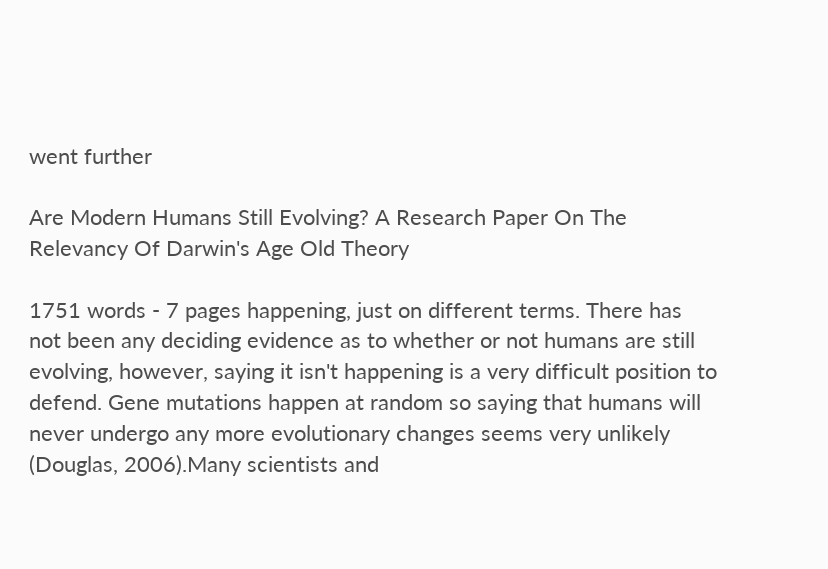went further

Are Modern Humans Still Evolving? A Research Paper On The Relevancy Of Darwin's Age Old Theory

1751 words - 7 pages happening, just on different terms. There has not been any deciding evidence as to whether or not humans are still evolving, however, saying it isn't happening is a very difficult position to defend. Gene mutations happen at random so saying that humans will never undergo any more evolutionary changes seems very unlikely (Douglas, 2006).Many scientists and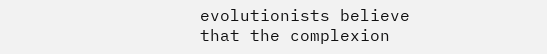evolutionists believe that the complexion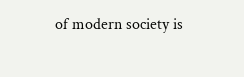of modern society is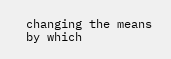changing the means by which